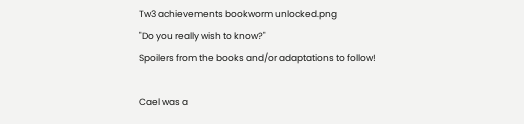Tw3 achievements bookworm unlocked.png
"Do you really wish to know?"
Spoilers from the books and/or adaptations to follow!

Cael was a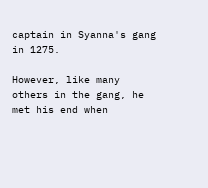captain in Syanna's gang in 1275.

However, like many others in the gang, he met his end when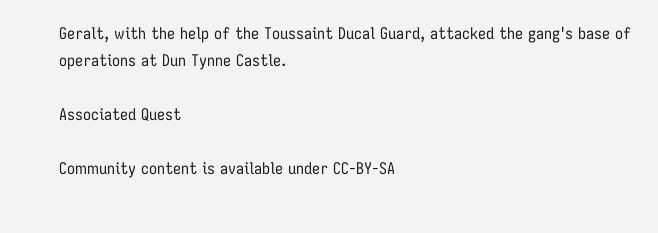Geralt, with the help of the Toussaint Ducal Guard, attacked the gang's base of operations at Dun Tynne Castle.

Associated Quest

Community content is available under CC-BY-SA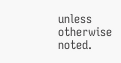unless otherwise noted.